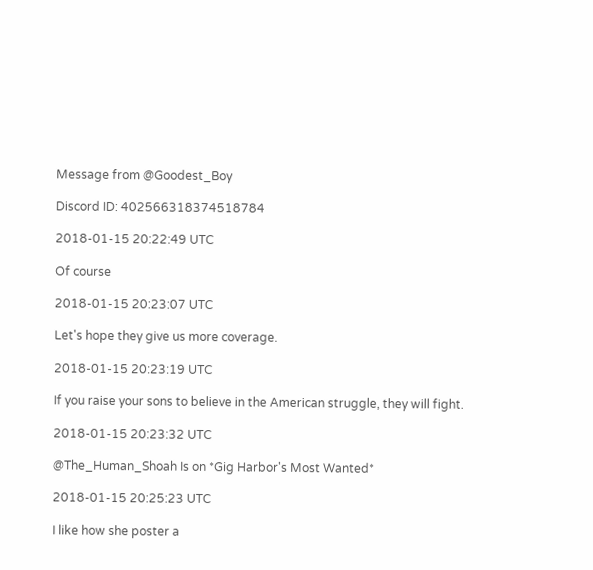Message from @Goodest_Boy

Discord ID: 402566318374518784

2018-01-15 20:22:49 UTC

Of course

2018-01-15 20:23:07 UTC

Let's hope they give us more coverage.

2018-01-15 20:23:19 UTC

If you raise your sons to believe in the American struggle, they will fight.

2018-01-15 20:23:32 UTC

@The_Human_Shoah Is on *Gig Harbor's Most Wanted*

2018-01-15 20:25:23 UTC

I like how she poster a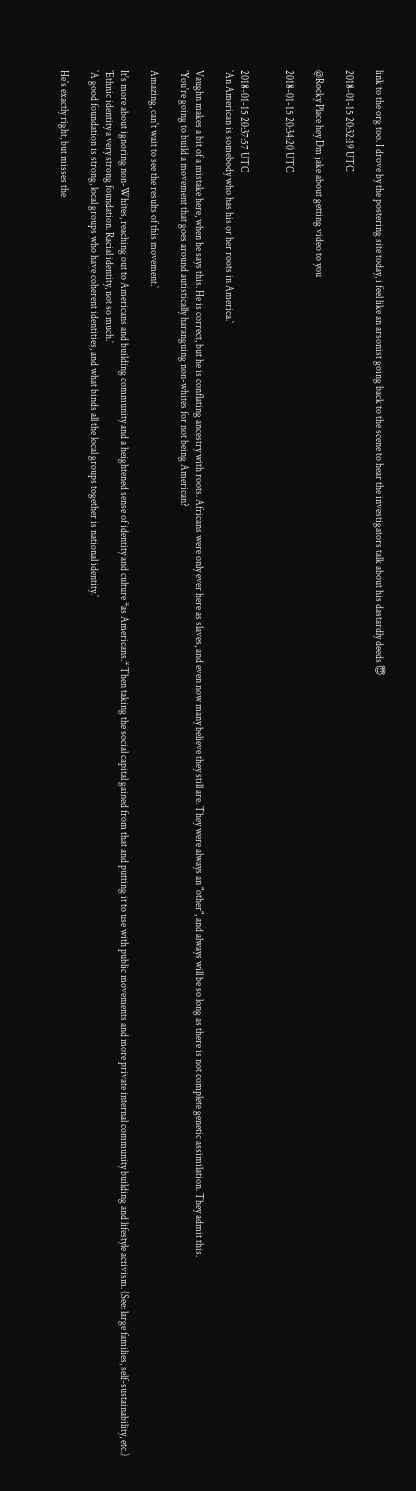link to the org too. I drove by the postering site today, i feel like an arsonist going back to the scene to hear the investigators talk about his dastardly deeds 😇

2018-01-15 20:32:19 UTC

@Rocky Place hey Dm jake about getting video to you

2018-01-15 20:34:20 UTC


2018-01-15 20:37:57 UTC
`An American is somebody who has his or her roots in America.`

Vaughn makes a bit of a mistake here, when he says this. He is correct, but he is conflating ancestry with roots. Africans were only ever here as slaves, and even now many believe they still are. They were always an "other", and always will be so long as there is not complete genetic assimilation. They admit this.
`You're going to build a movement that goes around autistically haranguing non-whites for not being American?

Amazing, can't wait to see the results of this movement.`

It's more about ignoring non-Whites, reaching out to Americans and building community and a heightened sense of identity and culture *as Americans.* Then taking the social capital gained from that and putting it to use with public movements and more private internal community building and lifestyle activism. (See: large families, self-sustainability, etc.)
`Ethnic identity a very strong foundation. Racial identity, not so much.`
`A good foundation is strong, local groups who have coherent identities, and what binds all the local groups together is national identity.`

He's exactly right, but misses the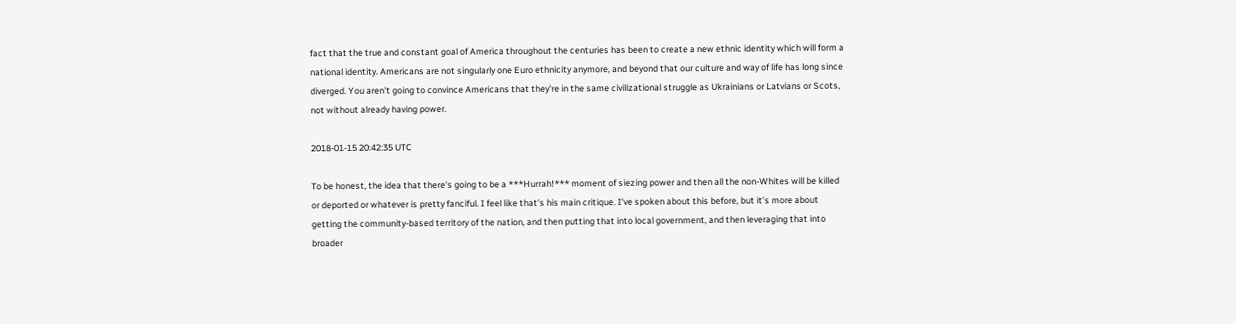fact that the true and constant goal of America throughout the centuries has been to create a new ethnic identity which will form a national identity. Americans are not singularly one Euro ethnicity anymore, and beyond that our culture and way of life has long since diverged. You aren't going to convince Americans that they're in the same civilizational struggle as Ukrainians or Latvians or Scots, not without already having power.

2018-01-15 20:42:35 UTC

To be honest, the idea that there's going to be a ***Hurrah!*** moment of siezing power and then all the non-Whites will be killed or deported or whatever is pretty fanciful. I feel like that's his main critique. I've spoken about this before, but it's more about getting the community-based territory of the nation, and then putting that into local government, and then leveraging that into broader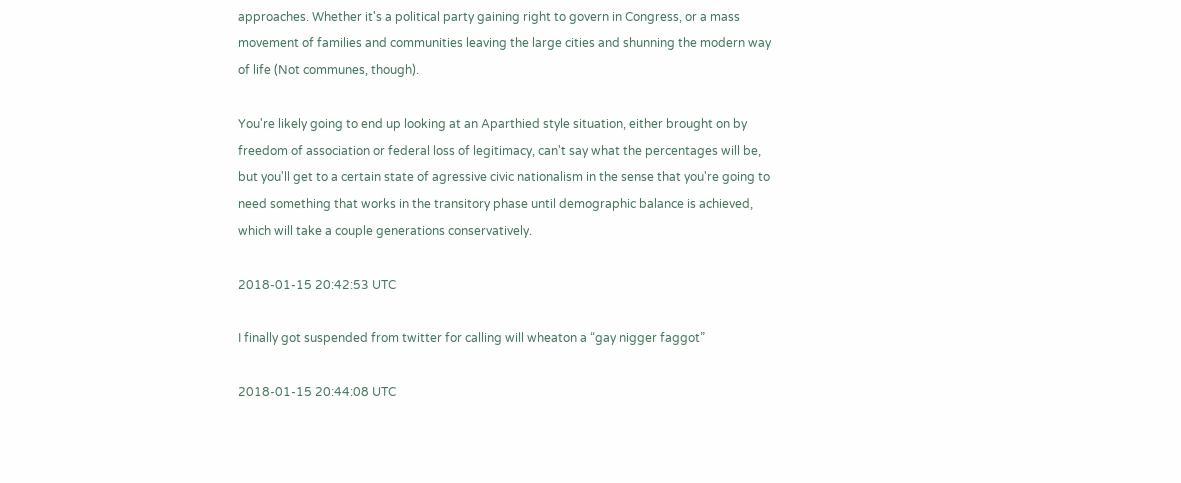approaches. Whether it's a political party gaining right to govern in Congress, or a mass movement of families and communities leaving the large cities and shunning the modern way of life (Not communes, though).

You're likely going to end up looking at an Aparthied style situation, either brought on by freedom of association or federal loss of legitimacy, can't say what the percentages will be, but you'll get to a certain state of agressive civic nationalism in the sense that you're going to need something that works in the transitory phase until demographic balance is achieved, which will take a couple generations conservatively.

2018-01-15 20:42:53 UTC

I finally got suspended from twitter for calling will wheaton a “gay nigger faggot”

2018-01-15 20:44:08 UTC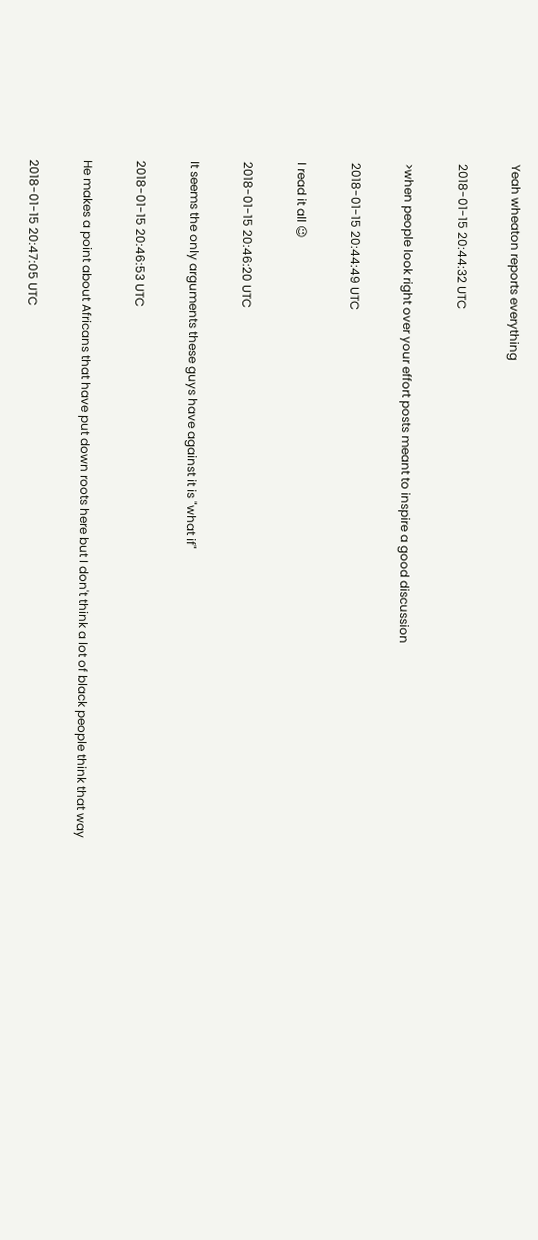Yeah wheaton reports everything

2018-01-15 20:44:32 UTC

>when people look right over your effort posts meant to inspire a good discussion

2018-01-15 20:44:49 UTC

I read it all 😉

2018-01-15 20:46:20 UTC

It seems the only arguments these guys have against it is "what if"

2018-01-15 20:46:53 UTC

He makes a point about Africans that have put down roots here but I don't think a lot of black people think that way

2018-01-15 20:47:05 UTC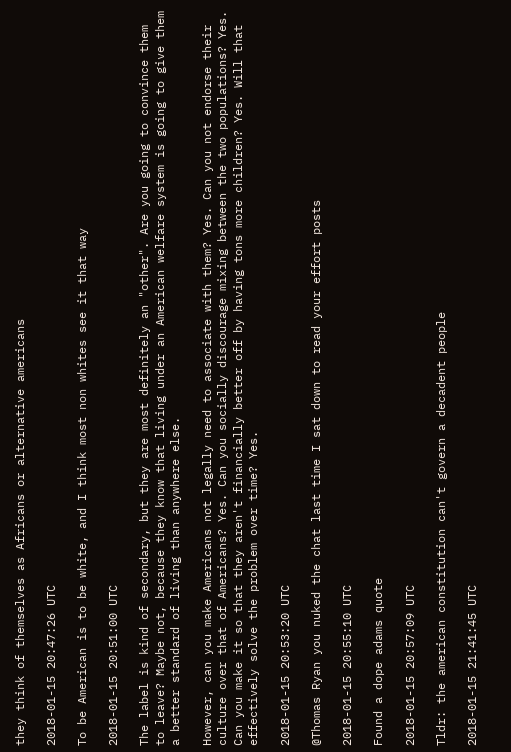they think of themselves as Africans or alternative americans

2018-01-15 20:47:26 UTC

To be American is to be white, and I think most non whites see it that way

2018-01-15 20:51:00 UTC

The label is kind of secondary, but they are most definitely an "other". Are you going to convince them to leave? Maybe not, because they know that living under an American welfare system is going to give them a better standard of living than anywhere else.

However, can you make Americans not legally need to associate with them? Yes. Can you not endorse their culture over that of Americans? Yes. Can you socially discourage mixing between the two populations? Yes. Can you make it so that they aren't financially better off by having tons more children? Yes. Will that effectively solve the problem over time? Yes.

2018-01-15 20:53:20 UTC

@Thomas Ryan you nuked the chat last time I sat down to read your effort posts

2018-01-15 20:55:10 UTC

Found a dope adams quote

2018-01-15 20:57:09 UTC

Tldr: the american constitution can't govern a decadent people

2018-01-15 21:41:45 UTC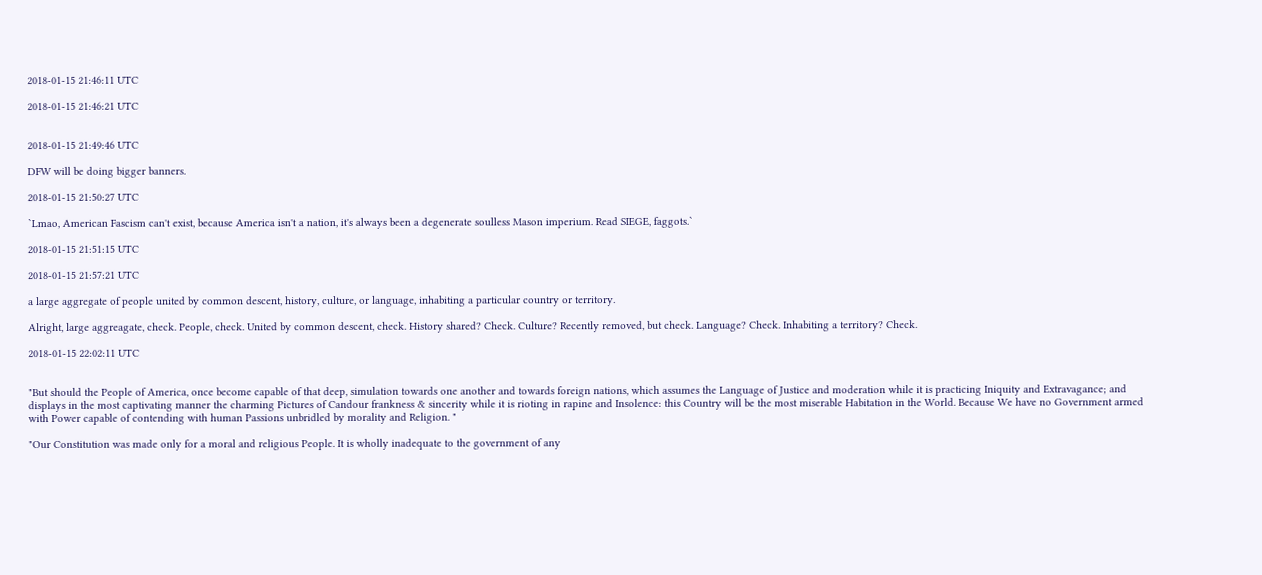2018-01-15 21:46:11 UTC

2018-01-15 21:46:21 UTC


2018-01-15 21:49:46 UTC

DFW will be doing bigger banners.

2018-01-15 21:50:27 UTC

`Lmao, American Fascism can't exist, because America isn't a nation, it's always been a degenerate soulless Mason imperium. Read SIEGE, faggots.`

2018-01-15 21:51:15 UTC

2018-01-15 21:57:21 UTC

a large aggregate of people united by common descent, history, culture, or language, inhabiting a particular country or territory.

Alright, large aggreagate, check. People, check. United by common descent, check. History shared? Check. Culture? Recently removed, but check. Language? Check. Inhabiting a territory? Check.

2018-01-15 22:02:11 UTC


"But should the People of America, once become capable of that deep, simulation towards one another and towards foreign nations, which assumes the Language of Justice and moderation while it is practicing Iniquity and Extravagance; and displays in the most captivating manner the charming Pictures of Candour frankness & sincerity while it is rioting in rapine and Insolence: this Country will be the most miserable Habitation in the World. Because We have no Government armed with Power capable of contending with human Passions unbridled by morality and Religion. "

"Our Constitution was made only for a moral and religious People. It is wholly inadequate to the government of any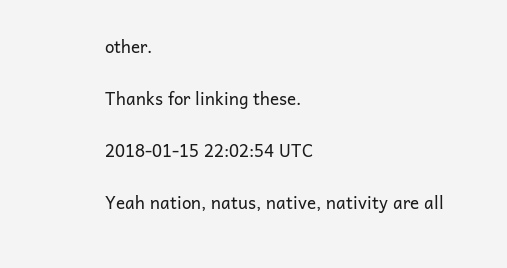other.

Thanks for linking these.

2018-01-15 22:02:54 UTC

Yeah nation, natus, native, nativity are all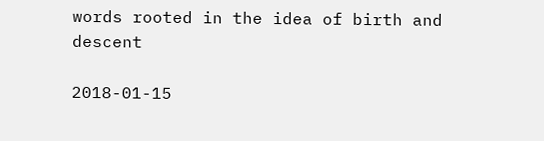words rooted in the idea of birth and descent

2018-01-15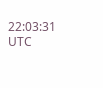22:03:31 UTC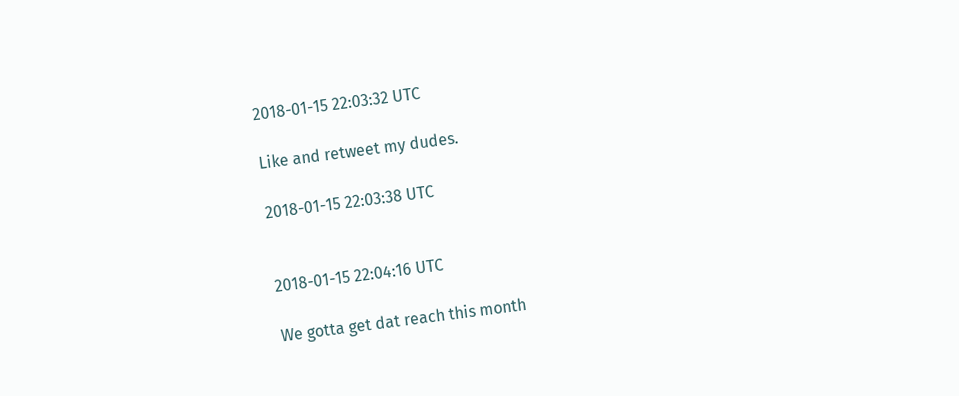2018-01-15 22:03:32 UTC

Like and retweet my dudes.

2018-01-15 22:03:38 UTC


2018-01-15 22:04:16 UTC

We gotta get dat reach this month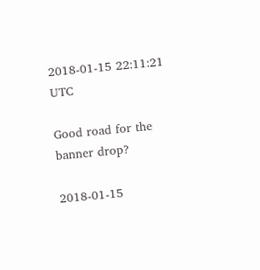2018-01-15 22:11:21 UTC

Good road for the banner drop?

2018-01-15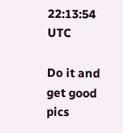22:13:54 UTC

Do it and get good pics